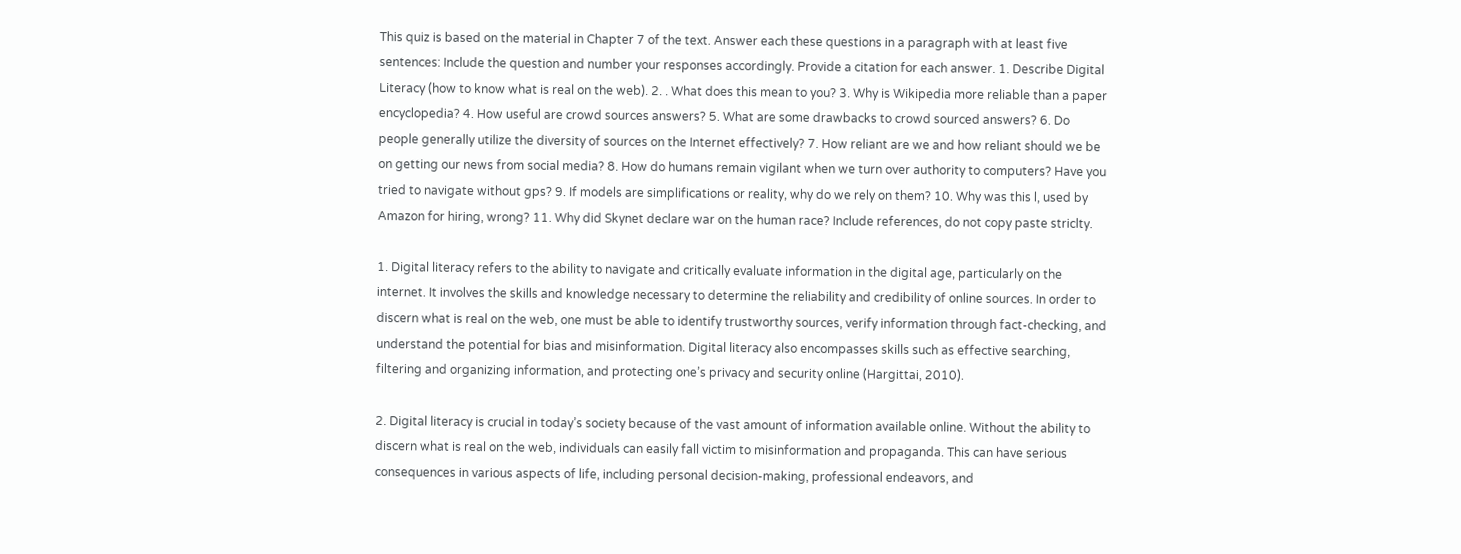This quiz is based on the material in Chapter 7 of the text. Answer each these questions in a paragraph with at least five sentences: Include the question and number your responses accordingly. Provide a citation for each answer. 1. Describe Digital Literacy (how to know what is real on the web). 2. . What does this mean to you? 3. Why is Wikipedia more reliable than a paper encyclopedia? 4. How useful are crowd sources answers? 5. What are some drawbacks to crowd sourced answers? 6. Do people generally utilize the diversity of sources on the Internet effectively? 7. How reliant are we and how reliant should we be on getting our news from social media? 8. How do humans remain vigilant when we turn over authority to computers? Have you tried to navigate without gps? 9. If models are simplifications or reality, why do we rely on them? 10. Why was this l, used by Amazon for hiring, wrong? 11. Why did Skynet declare war on the human race? Include references, do not copy paste striclty.

1. Digital literacy refers to the ability to navigate and critically evaluate information in the digital age, particularly on the internet. It involves the skills and knowledge necessary to determine the reliability and credibility of online sources. In order to discern what is real on the web, one must be able to identify trustworthy sources, verify information through fact-checking, and understand the potential for bias and misinformation. Digital literacy also encompasses skills such as effective searching, filtering and organizing information, and protecting one’s privacy and security online (Hargittai, 2010).

2. Digital literacy is crucial in today’s society because of the vast amount of information available online. Without the ability to discern what is real on the web, individuals can easily fall victim to misinformation and propaganda. This can have serious consequences in various aspects of life, including personal decision-making, professional endeavors, and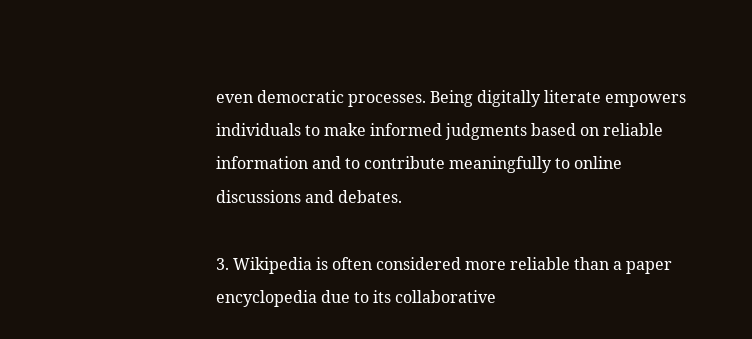even democratic processes. Being digitally literate empowers individuals to make informed judgments based on reliable information and to contribute meaningfully to online discussions and debates.

3. Wikipedia is often considered more reliable than a paper encyclopedia due to its collaborative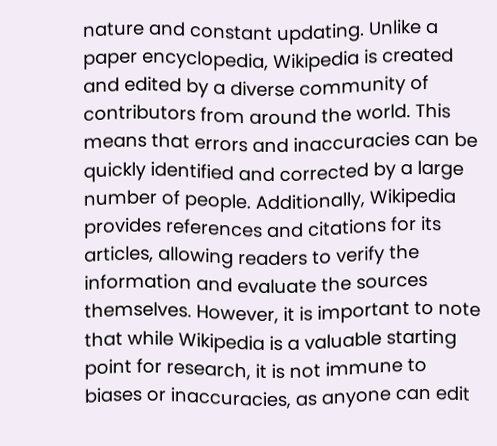nature and constant updating. Unlike a paper encyclopedia, Wikipedia is created and edited by a diverse community of contributors from around the world. This means that errors and inaccuracies can be quickly identified and corrected by a large number of people. Additionally, Wikipedia provides references and citations for its articles, allowing readers to verify the information and evaluate the sources themselves. However, it is important to note that while Wikipedia is a valuable starting point for research, it is not immune to biases or inaccuracies, as anyone can edit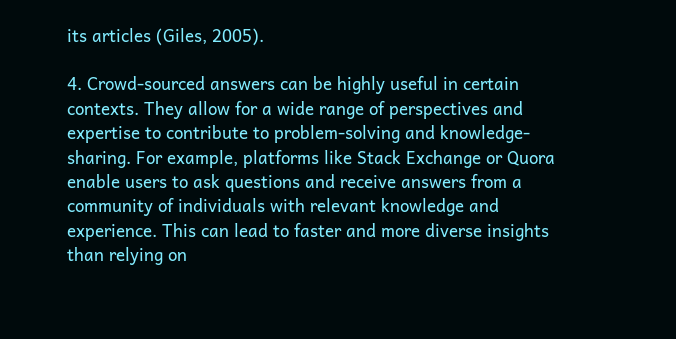its articles (Giles, 2005).

4. Crowd-sourced answers can be highly useful in certain contexts. They allow for a wide range of perspectives and expertise to contribute to problem-solving and knowledge-sharing. For example, platforms like Stack Exchange or Quora enable users to ask questions and receive answers from a community of individuals with relevant knowledge and experience. This can lead to faster and more diverse insights than relying on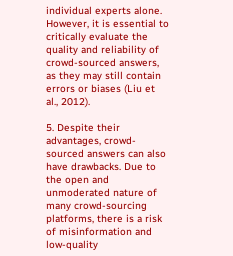individual experts alone. However, it is essential to critically evaluate the quality and reliability of crowd-sourced answers, as they may still contain errors or biases (Liu et al., 2012).

5. Despite their advantages, crowd-sourced answers can also have drawbacks. Due to the open and unmoderated nature of many crowd-sourcing platforms, there is a risk of misinformation and low-quality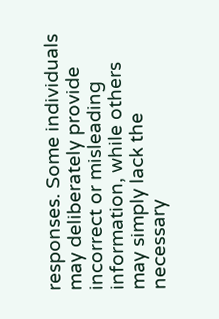responses. Some individuals may deliberately provide incorrect or misleading information, while others may simply lack the necessary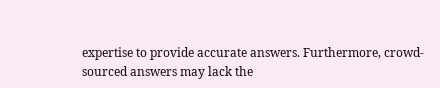expertise to provide accurate answers. Furthermore, crowd-sourced answers may lack the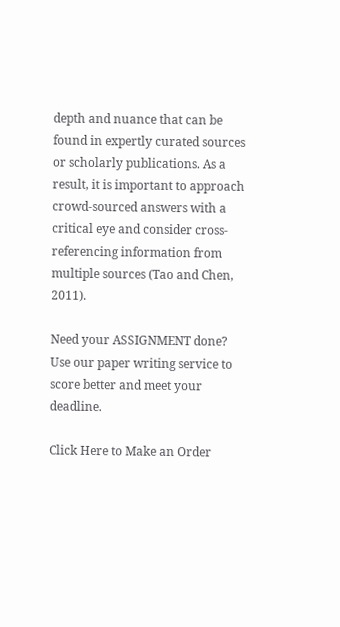depth and nuance that can be found in expertly curated sources or scholarly publications. As a result, it is important to approach crowd-sourced answers with a critical eye and consider cross-referencing information from multiple sources (Tao and Chen, 2011).

Need your ASSIGNMENT done? Use our paper writing service to score better and meet your deadline.

Click Here to Make an Order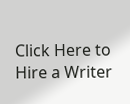Click Here to Hire a Writer